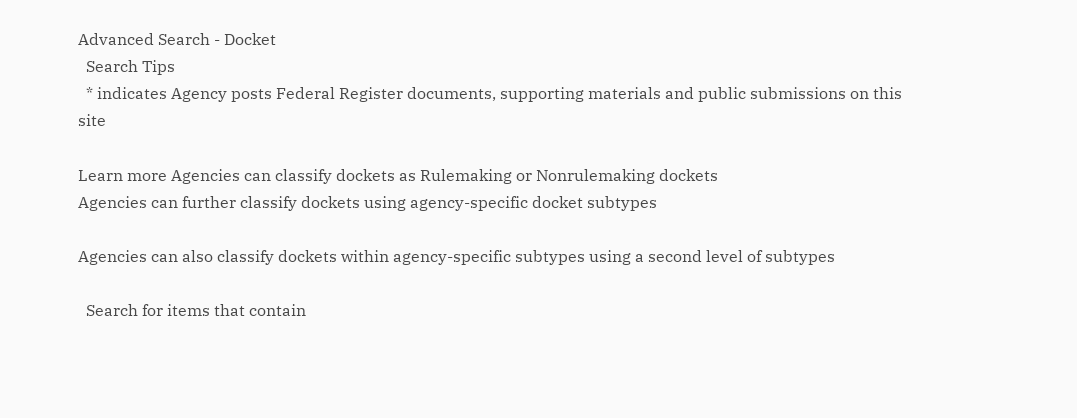Advanced Search - Docket
  Search Tips
  * indicates Agency posts Federal Register documents, supporting materials and public submissions on this site

Learn more Agencies can classify dockets as Rulemaking or Nonrulemaking dockets
Agencies can further classify dockets using agency-specific docket subtypes

Agencies can also classify dockets within agency-specific subtypes using a second level of subtypes

  Search for items that contain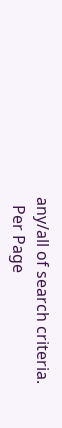any/all of search criteria.
  Per Page